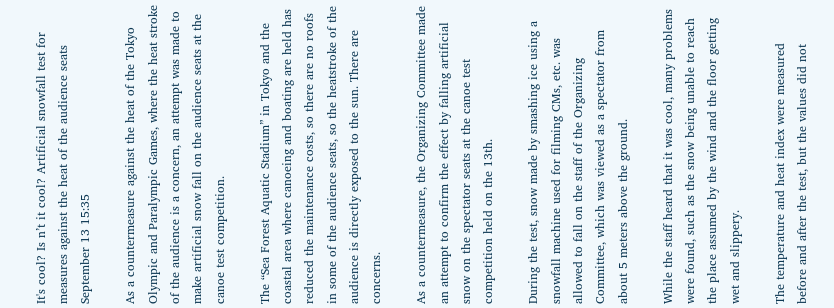It's cool? Is n’t it cool? Artificial snowfall test for measures against the heat of the audience seats September 13 15:35

As a countermeasure against the heat of the Tokyo Olympic and Paralympic Games, where the heat stroke of the audience is a concern, an attempt was made to make artificial snow fall on the audience seats at the canoe test competition.

The “Sea Forest Aquatic Stadium” in Tokyo and the coastal area where canoeing and boating are held has reduced the maintenance costs, so there are no roofs in some of the audience seats, so the heatstroke of the audience is directly exposed to the sun. There are concerns.

As a countermeasure, the Organizing Committee made an attempt to confirm the effect by falling artificial snow on the spectator seats at the canoe test competition held on the 13th.

During the test, snow made by smashing ice using a snowfall machine used for filming CMs, etc. was allowed to fall on the staff of the Organizing Committee, which was viewed as a spectator from about 5 meters above the ground.

While the staff heard that it was cool, many problems were found, such as the snow being unable to reach the place assumed by the wind and the floor getting wet and slippery.

The temperature and heat index were measured before and after the test, but the values did not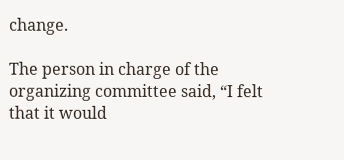change.

The person in charge of the organizing committee said, “I felt that it would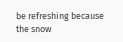be refreshing because the snow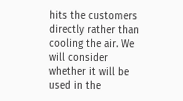hits the customers directly rather than cooling the air. We will consider whether it will be used in the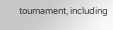tournament, including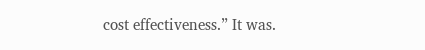cost effectiveness.” It was.